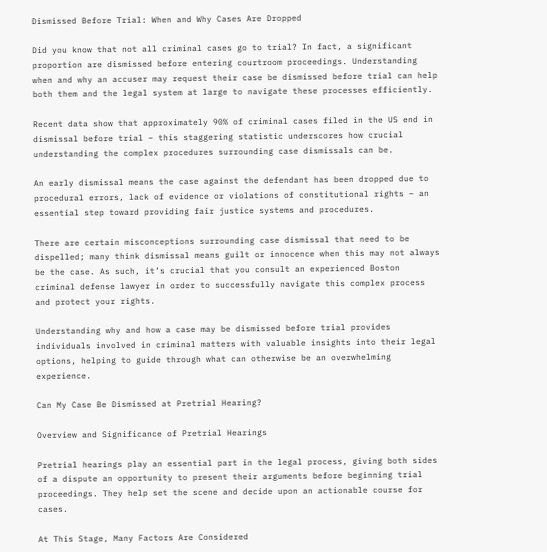Dismissed Before Trial: When and Why Cases Are Dropped

Did you know that not all criminal cases go to trial? In fact, a significant proportion are dismissed before entering courtroom proceedings. Understanding when and why an accuser may request their case be dismissed before trial can help both them and the legal system at large to navigate these processes efficiently.

Recent data show that approximately 90% of criminal cases filed in the US end in dismissal before trial – this staggering statistic underscores how crucial understanding the complex procedures surrounding case dismissals can be.

An early dismissal means the case against the defendant has been dropped due to procedural errors, lack of evidence or violations of constitutional rights – an essential step toward providing fair justice systems and procedures.

There are certain misconceptions surrounding case dismissal that need to be dispelled; many think dismissal means guilt or innocence when this may not always be the case. As such, it’s crucial that you consult an experienced Boston criminal defense lawyer in order to successfully navigate this complex process and protect your rights.

Understanding why and how a case may be dismissed before trial provides individuals involved in criminal matters with valuable insights into their legal options, helping to guide through what can otherwise be an overwhelming experience.

Can My Case Be Dismissed at Pretrial Hearing?

Overview and Significance of Pretrial Hearings

Pretrial hearings play an essential part in the legal process, giving both sides of a dispute an opportunity to present their arguments before beginning trial proceedings. They help set the scene and decide upon an actionable course for cases.

At This Stage, Many Factors Are Considered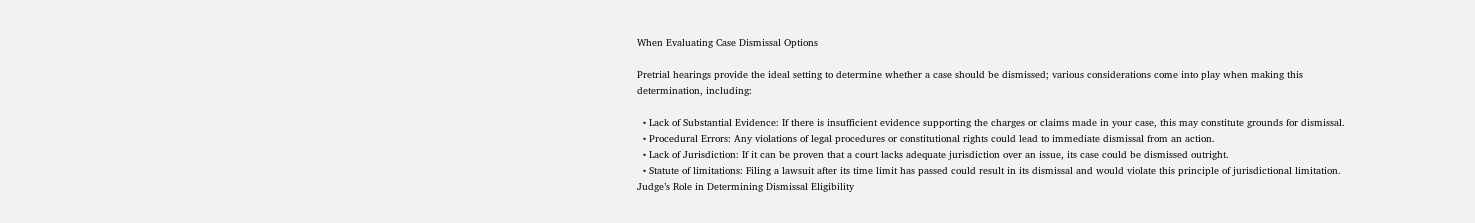When Evaluating Case Dismissal Options

Pretrial hearings provide the ideal setting to determine whether a case should be dismissed; various considerations come into play when making this determination, including:

  • Lack of Substantial Evidence: If there is insufficient evidence supporting the charges or claims made in your case, this may constitute grounds for dismissal.
  • Procedural Errors: Any violations of legal procedures or constitutional rights could lead to immediate dismissal from an action.
  • Lack of Jurisdiction: If it can be proven that a court lacks adequate jurisdiction over an issue, its case could be dismissed outright.
  • Statute of limitations: Filing a lawsuit after its time limit has passed could result in its dismissal and would violate this principle of jurisdictional limitation.
Judge’s Role in Determining Dismissal Eligibility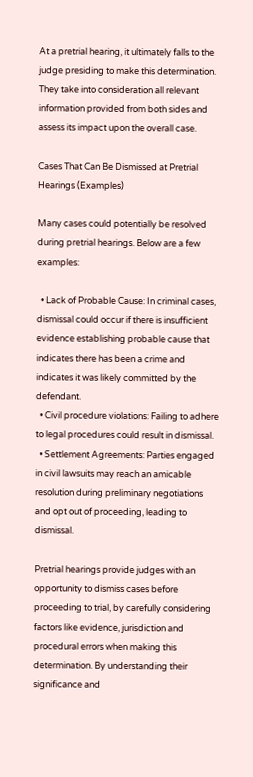At a pretrial hearing, it ultimately falls to the judge presiding to make this determination. They take into consideration all relevant information provided from both sides and assess its impact upon the overall case.

Cases That Can Be Dismissed at Pretrial Hearings (Examples)

Many cases could potentially be resolved during pretrial hearings. Below are a few examples:

  • Lack of Probable Cause: In criminal cases, dismissal could occur if there is insufficient evidence establishing probable cause that indicates there has been a crime and indicates it was likely committed by the defendant.
  • Civil procedure violations: Failing to adhere to legal procedures could result in dismissal.
  • Settlement Agreements: Parties engaged in civil lawsuits may reach an amicable resolution during preliminary negotiations and opt out of proceeding, leading to dismissal.

Pretrial hearings provide judges with an opportunity to dismiss cases before proceeding to trial, by carefully considering factors like evidence, jurisdiction and procedural errors when making this determination. By understanding their significance and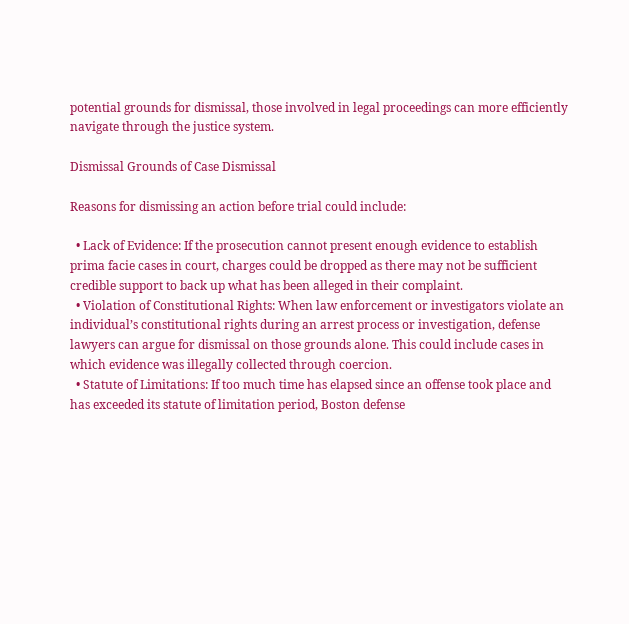potential grounds for dismissal, those involved in legal proceedings can more efficiently navigate through the justice system.

Dismissal Grounds of Case Dismissal

Reasons for dismissing an action before trial could include:

  • Lack of Evidence: If the prosecution cannot present enough evidence to establish prima facie cases in court, charges could be dropped as there may not be sufficient credible support to back up what has been alleged in their complaint.
  • Violation of Constitutional Rights: When law enforcement or investigators violate an individual’s constitutional rights during an arrest process or investigation, defense lawyers can argue for dismissal on those grounds alone. This could include cases in which evidence was illegally collected through coercion.
  • Statute of Limitations: If too much time has elapsed since an offense took place and has exceeded its statute of limitation period, Boston defense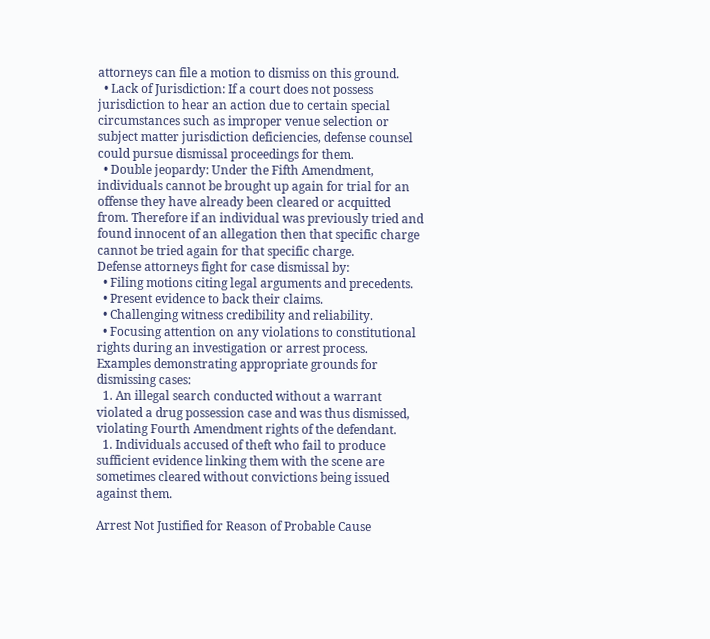attorneys can file a motion to dismiss on this ground.
  • Lack of Jurisdiction: If a court does not possess jurisdiction to hear an action due to certain special circumstances such as improper venue selection or subject matter jurisdiction deficiencies, defense counsel could pursue dismissal proceedings for them.
  • Double jeopardy: Under the Fifth Amendment, individuals cannot be brought up again for trial for an offense they have already been cleared or acquitted from. Therefore if an individual was previously tried and found innocent of an allegation then that specific charge cannot be tried again for that specific charge.
Defense attorneys fight for case dismissal by:
  • Filing motions citing legal arguments and precedents.
  • Present evidence to back their claims.
  • Challenging witness credibility and reliability.
  • Focusing attention on any violations to constitutional rights during an investigation or arrest process.
Examples demonstrating appropriate grounds for dismissing cases:
  1. An illegal search conducted without a warrant violated a drug possession case and was thus dismissed, violating Fourth Amendment rights of the defendant.
  1. Individuals accused of theft who fail to produce sufficient evidence linking them with the scene are sometimes cleared without convictions being issued against them.

Arrest Not Justified for Reason of Probable Cause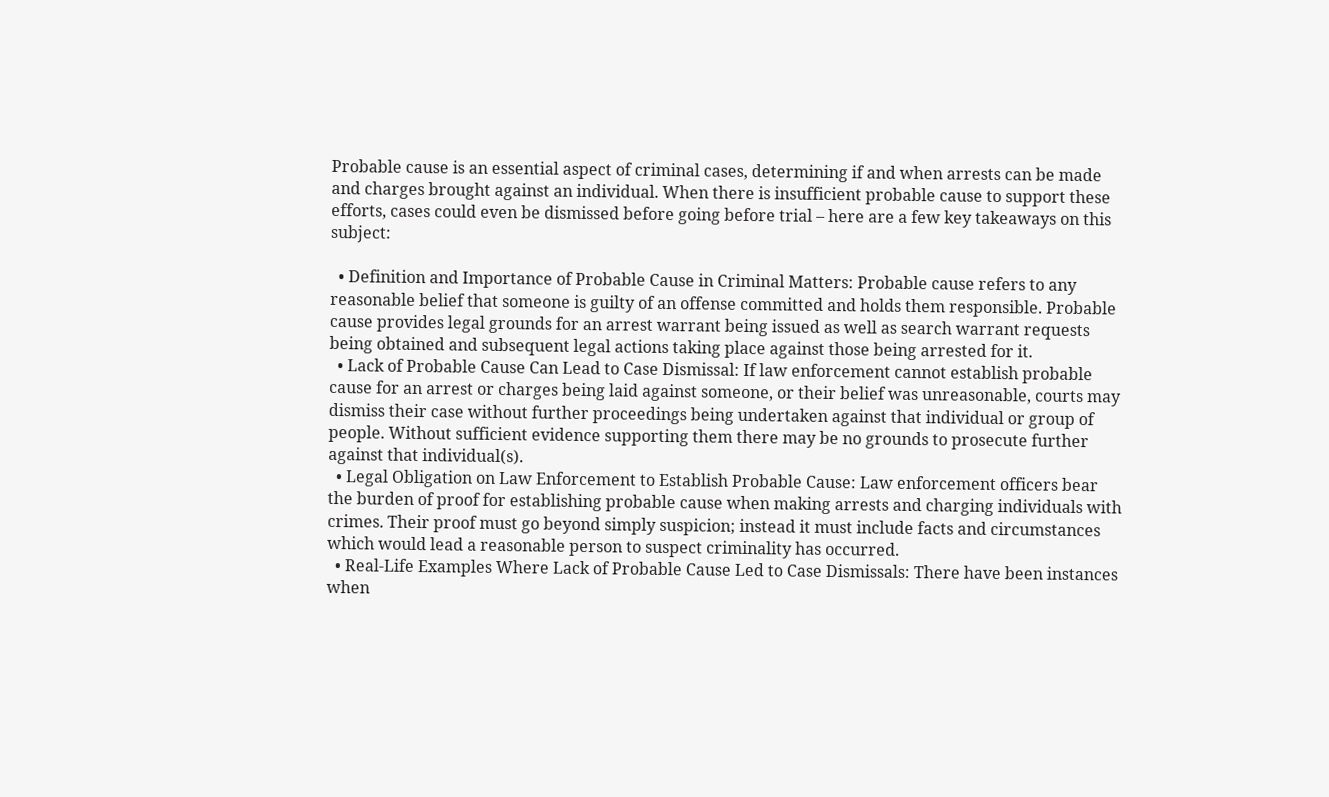Probable cause is an essential aspect of criminal cases, determining if and when arrests can be made and charges brought against an individual. When there is insufficient probable cause to support these efforts, cases could even be dismissed before going before trial – here are a few key takeaways on this subject:

  • Definition and Importance of Probable Cause in Criminal Matters: Probable cause refers to any reasonable belief that someone is guilty of an offense committed and holds them responsible. Probable cause provides legal grounds for an arrest warrant being issued as well as search warrant requests being obtained and subsequent legal actions taking place against those being arrested for it.
  • Lack of Probable Cause Can Lead to Case Dismissal: If law enforcement cannot establish probable cause for an arrest or charges being laid against someone, or their belief was unreasonable, courts may dismiss their case without further proceedings being undertaken against that individual or group of people. Without sufficient evidence supporting them there may be no grounds to prosecute further against that individual(s).
  • Legal Obligation on Law Enforcement to Establish Probable Cause: Law enforcement officers bear the burden of proof for establishing probable cause when making arrests and charging individuals with crimes. Their proof must go beyond simply suspicion; instead it must include facts and circumstances which would lead a reasonable person to suspect criminality has occurred.
  • Real-Life Examples Where Lack of Probable Cause Led to Case Dismissals: There have been instances when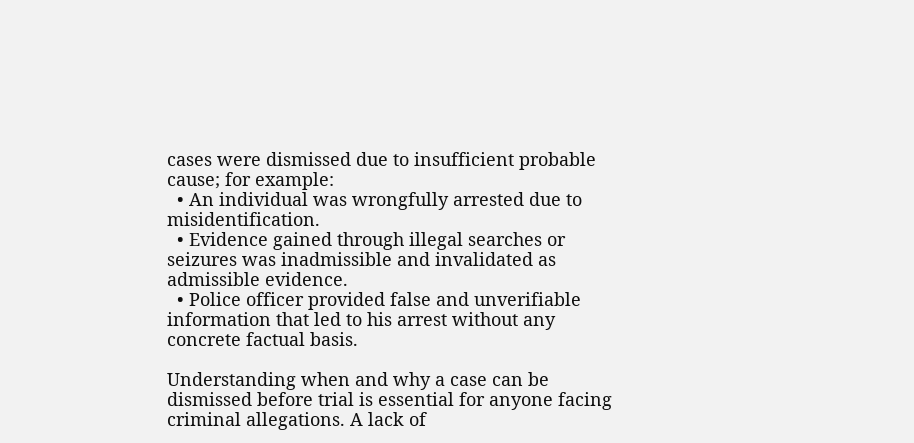cases were dismissed due to insufficient probable cause; for example:
  • An individual was wrongfully arrested due to misidentification.
  • Evidence gained through illegal searches or seizures was inadmissible and invalidated as admissible evidence.
  • Police officer provided false and unverifiable information that led to his arrest without any concrete factual basis.

Understanding when and why a case can be dismissed before trial is essential for anyone facing criminal allegations. A lack of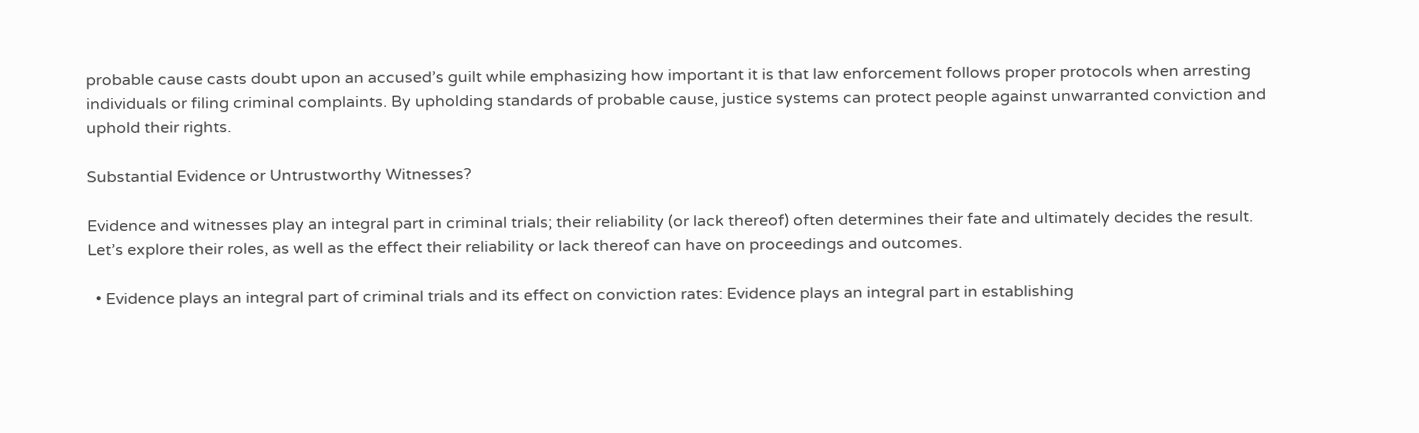probable cause casts doubt upon an accused’s guilt while emphasizing how important it is that law enforcement follows proper protocols when arresting individuals or filing criminal complaints. By upholding standards of probable cause, justice systems can protect people against unwarranted conviction and uphold their rights.

Substantial Evidence or Untrustworthy Witnesses?

Evidence and witnesses play an integral part in criminal trials; their reliability (or lack thereof) often determines their fate and ultimately decides the result. Let’s explore their roles, as well as the effect their reliability or lack thereof can have on proceedings and outcomes.

  • Evidence plays an integral part of criminal trials and its effect on conviction rates: Evidence plays an integral part in establishing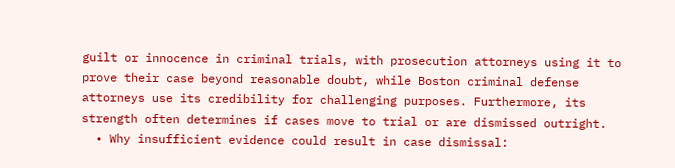guilt or innocence in criminal trials, with prosecution attorneys using it to prove their case beyond reasonable doubt, while Boston criminal defense attorneys use its credibility for challenging purposes. Furthermore, its strength often determines if cases move to trial or are dismissed outright.
  • Why insufficient evidence could result in case dismissal: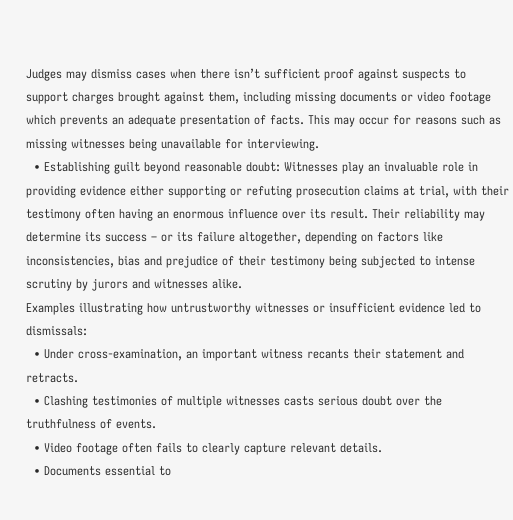Judges may dismiss cases when there isn’t sufficient proof against suspects to support charges brought against them, including missing documents or video footage which prevents an adequate presentation of facts. This may occur for reasons such as missing witnesses being unavailable for interviewing.
  • Establishing guilt beyond reasonable doubt: Witnesses play an invaluable role in providing evidence either supporting or refuting prosecution claims at trial, with their testimony often having an enormous influence over its result. Their reliability may determine its success – or its failure altogether, depending on factors like inconsistencies, bias and prejudice of their testimony being subjected to intense scrutiny by jurors and witnesses alike.
Examples illustrating how untrustworthy witnesses or insufficient evidence led to dismissals:
  • Under cross-examination, an important witness recants their statement and retracts.
  • Clashing testimonies of multiple witnesses casts serious doubt over the truthfulness of events.
  • Video footage often fails to clearly capture relevant details.
  • Documents essential to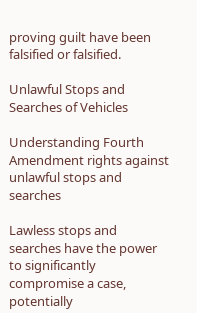proving guilt have been falsified or falsified.

Unlawful Stops and Searches of Vehicles

Understanding Fourth Amendment rights against unlawful stops and searches

Lawless stops and searches have the power to significantly compromise a case, potentially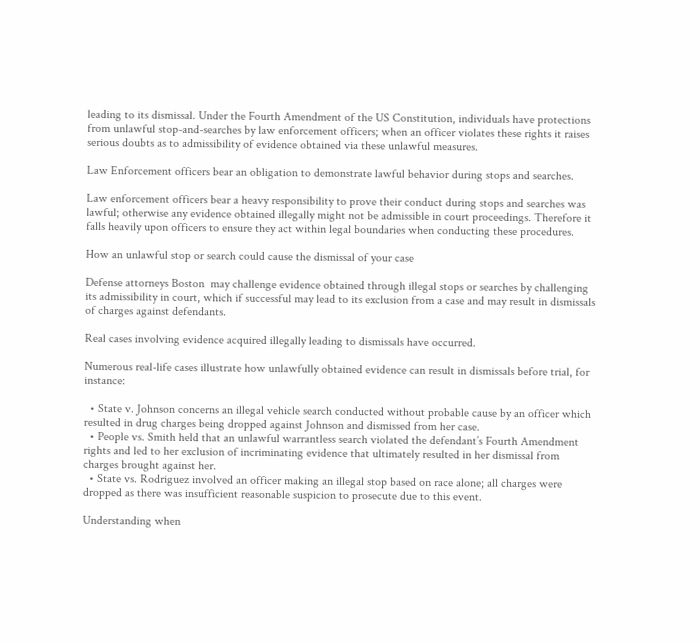leading to its dismissal. Under the Fourth Amendment of the US Constitution, individuals have protections from unlawful stop-and-searches by law enforcement officers; when an officer violates these rights it raises serious doubts as to admissibility of evidence obtained via these unlawful measures.

Law Enforcement officers bear an obligation to demonstrate lawful behavior during stops and searches.

Law enforcement officers bear a heavy responsibility to prove their conduct during stops and searches was lawful; otherwise any evidence obtained illegally might not be admissible in court proceedings. Therefore it falls heavily upon officers to ensure they act within legal boundaries when conducting these procedures.

How an unlawful stop or search could cause the dismissal of your case

Defense attorneys Boston  may challenge evidence obtained through illegal stops or searches by challenging its admissibility in court, which if successful may lead to its exclusion from a case and may result in dismissals of charges against defendants.

Real cases involving evidence acquired illegally leading to dismissals have occurred.

Numerous real-life cases illustrate how unlawfully obtained evidence can result in dismissals before trial, for instance:

  • State v. Johnson concerns an illegal vehicle search conducted without probable cause by an officer which resulted in drug charges being dropped against Johnson and dismissed from her case.
  • People vs. Smith held that an unlawful warrantless search violated the defendant’s Fourth Amendment rights and led to her exclusion of incriminating evidence that ultimately resulted in her dismissal from charges brought against her.
  • State vs. Rodriguez involved an officer making an illegal stop based on race alone; all charges were dropped as there was insufficient reasonable suspicion to prosecute due to this event.

Understanding when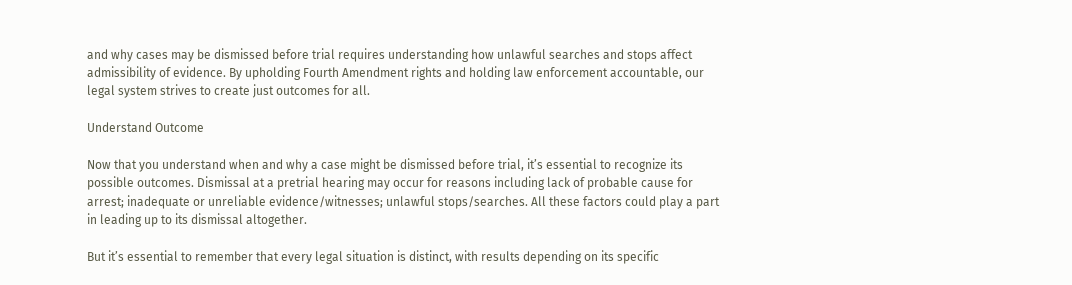and why cases may be dismissed before trial requires understanding how unlawful searches and stops affect admissibility of evidence. By upholding Fourth Amendment rights and holding law enforcement accountable, our legal system strives to create just outcomes for all.

Understand Outcome

Now that you understand when and why a case might be dismissed before trial, it’s essential to recognize its possible outcomes. Dismissal at a pretrial hearing may occur for reasons including lack of probable cause for arrest; inadequate or unreliable evidence/witnesses; unlawful stops/searches. All these factors could play a part in leading up to its dismissal altogether.

But it’s essential to remember that every legal situation is distinct, with results depending on its specific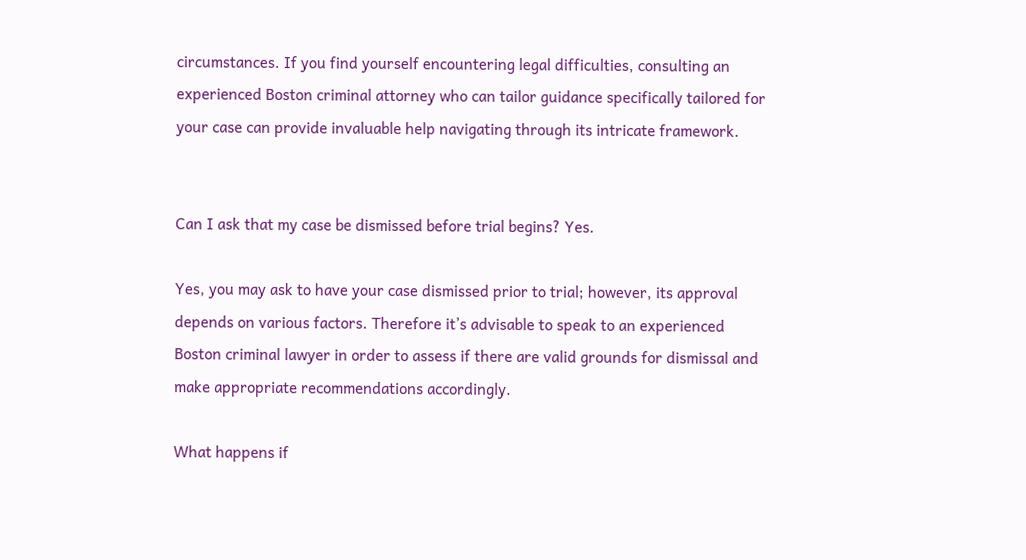circumstances. If you find yourself encountering legal difficulties, consulting an experienced Boston criminal attorney who can tailor guidance specifically tailored for your case can provide invaluable help navigating through its intricate framework.


Can I ask that my case be dismissed before trial begins? Yes.

Yes, you may ask to have your case dismissed prior to trial; however, its approval depends on various factors. Therefore it’s advisable to speak to an experienced Boston criminal lawyer in order to assess if there are valid grounds for dismissal and make appropriate recommendations accordingly.

What happens if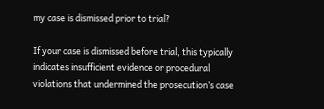my case is dismissed prior to trial?

If your case is dismissed before trial, this typically indicates insufficient evidence or procedural violations that undermined the prosecution’s case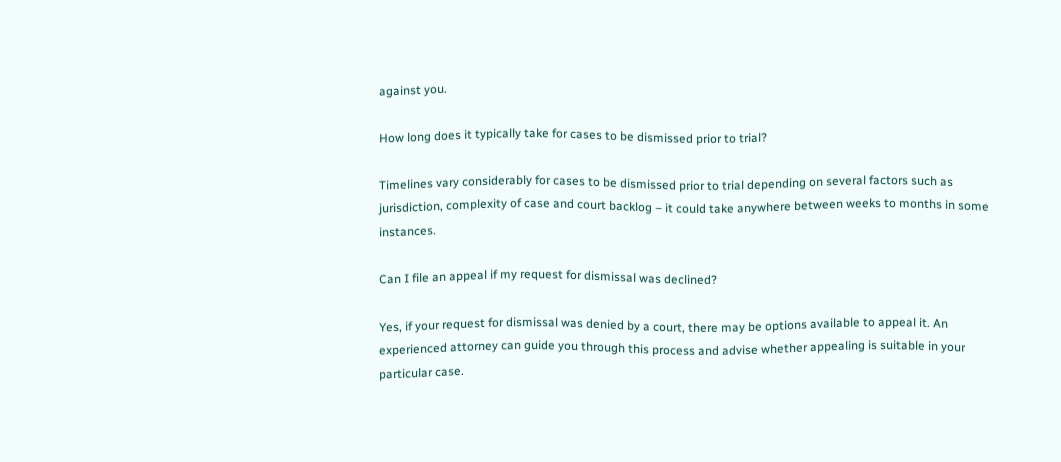against you.

How long does it typically take for cases to be dismissed prior to trial?

Timelines vary considerably for cases to be dismissed prior to trial depending on several factors such as jurisdiction, complexity of case and court backlog – it could take anywhere between weeks to months in some instances.

Can I file an appeal if my request for dismissal was declined?

Yes, if your request for dismissal was denied by a court, there may be options available to appeal it. An experienced attorney can guide you through this process and advise whether appealing is suitable in your particular case.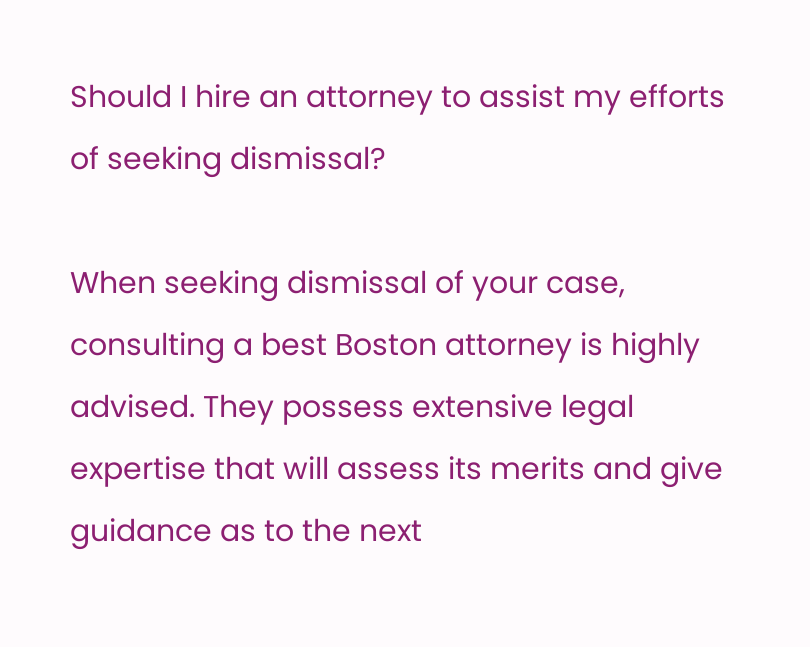Should I hire an attorney to assist my efforts of seeking dismissal?

When seeking dismissal of your case, consulting a best Boston attorney is highly advised. They possess extensive legal expertise that will assess its merits and give guidance as to the next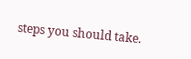steps you should take.